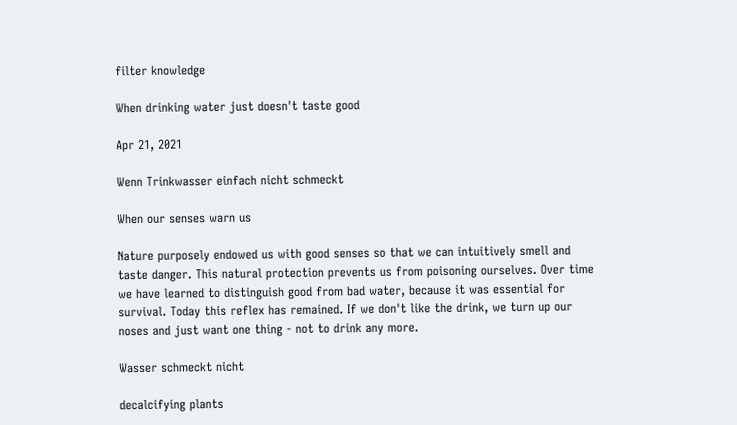filter knowledge

When drinking water just doesn't taste good

Apr 21, 2021

Wenn Trinkwasser einfach nicht schmeckt

When our senses warn us

Nature purposely endowed us with good senses so that we can intuitively smell and taste danger. This natural protection prevents us from poisoning ourselves. Over time we have learned to distinguish good from bad water, because it was essential for survival. Today this reflex has remained. If we don't like the drink, we turn up our noses and just want one thing - not to drink any more.

Wasser schmeckt nicht

decalcifying plants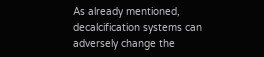As already mentioned, decalcification systems can adversely change the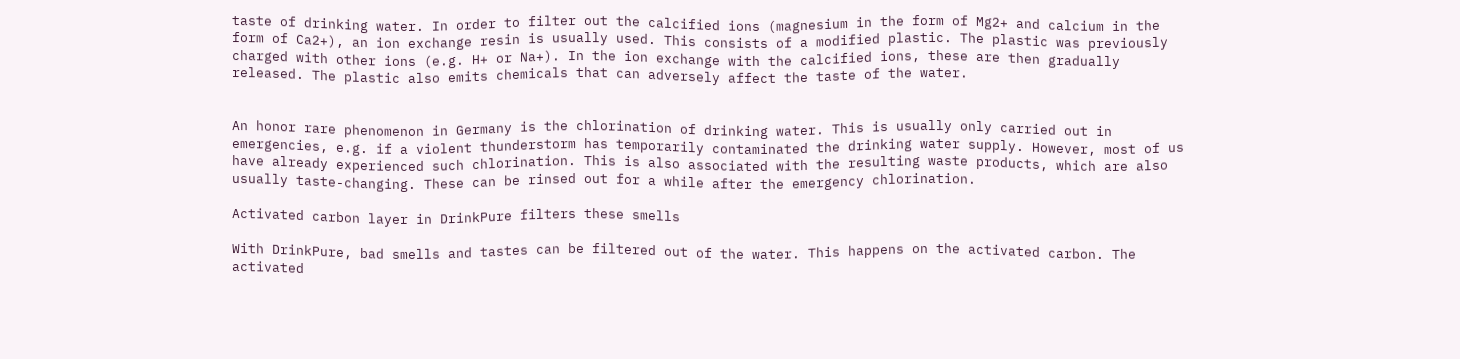taste of drinking water. In order to filter out the calcified ions (magnesium in the form of Mg2+ and calcium in the form of Ca2+), an ion exchange resin is usually used. This consists of a modified plastic. The plastic was previously charged with other ions (e.g. H+ or Na+). In the ion exchange with the calcified ions, these are then gradually released. The plastic also emits chemicals that can adversely affect the taste of the water.


An honor rare phenomenon in Germany is the chlorination of drinking water. This is usually only carried out in emergencies, e.g. if a violent thunderstorm has temporarily contaminated the drinking water supply. However, most of us have already experienced such chlorination. This is also associated with the resulting waste products, which are also usually taste-changing. These can be rinsed out for a while after the emergency chlorination.

Activated carbon layer in DrinkPure filters these smells

With DrinkPure, bad smells and tastes can be filtered out of the water. This happens on the activated carbon. The activated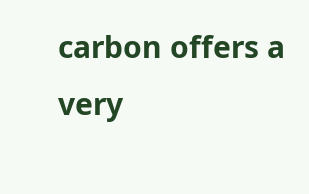carbon offers a very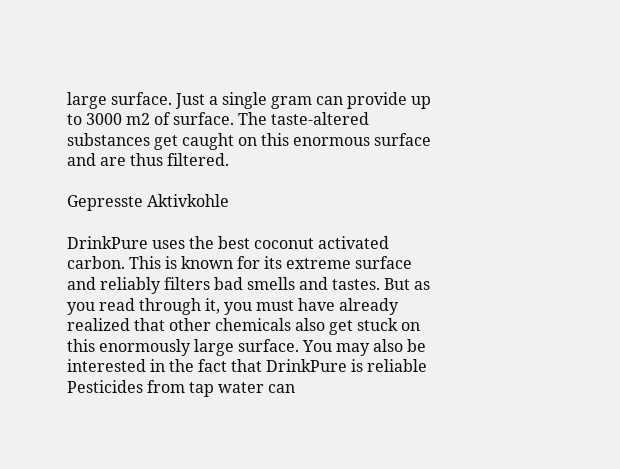large surface. Just a single gram can provide up to 3000 m2 of surface. The taste-altered substances get caught on this enormous surface and are thus filtered.

Gepresste Aktivkohle

DrinkPure uses the best coconut activated carbon. This is known for its extreme surface and reliably filters bad smells and tastes. But as you read through it, you must have already realized that other chemicals also get stuck on this enormously large surface. You may also be interested in the fact that DrinkPure is reliable Pesticides from tap water can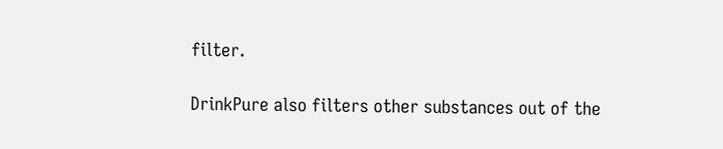filter.

DrinkPure also filters other substances out of the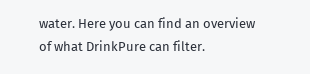water. Here you can find an overview of what DrinkPure can filter.